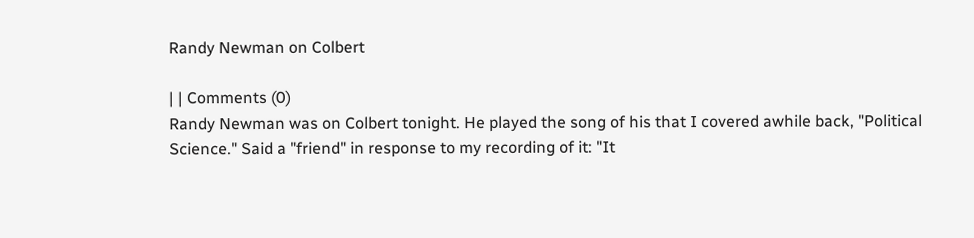Randy Newman on Colbert

| | Comments (0)
Randy Newman was on Colbert tonight. He played the song of his that I covered awhile back, "Political Science." Said a "friend" in response to my recording of it: "It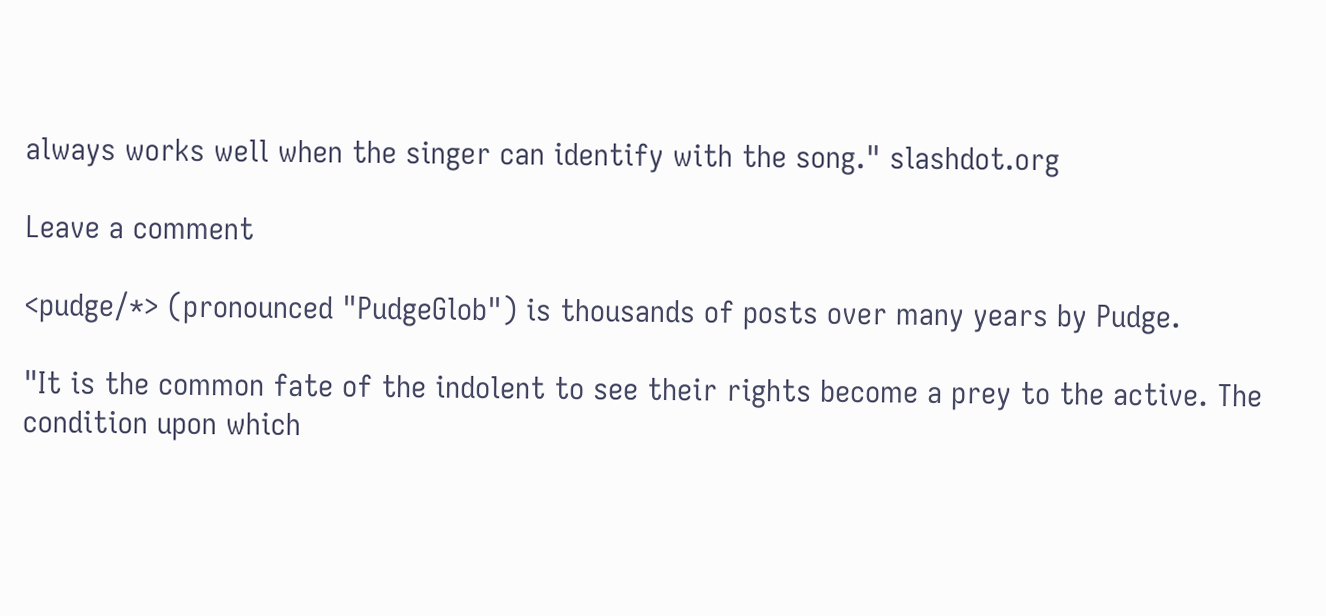always works well when the singer can identify with the song." slashdot.org

Leave a comment

<pudge/*> (pronounced "PudgeGlob") is thousands of posts over many years by Pudge.

"It is the common fate of the indolent to see their rights become a prey to the active. The condition upon which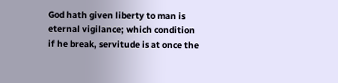God hath given liberty to man is eternal vigilance; which condition if he break, servitude is at once the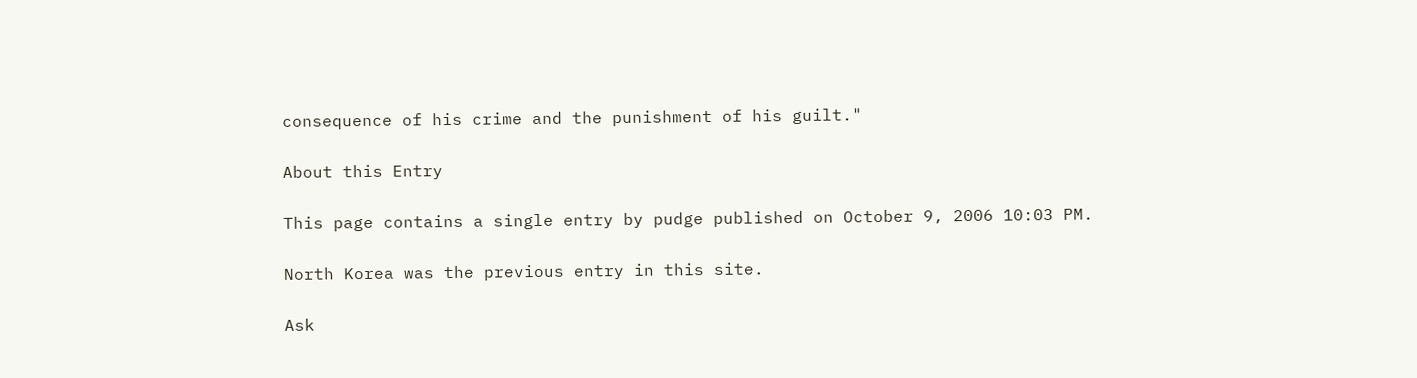consequence of his crime and the punishment of his guilt."

About this Entry

This page contains a single entry by pudge published on October 9, 2006 10:03 PM.

North Korea was the previous entry in this site.

Ask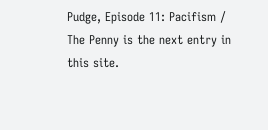Pudge, Episode 11: Pacifism / The Penny is the next entry in this site.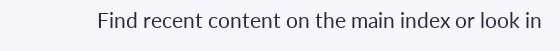Find recent content on the main index or look in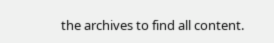the archives to find all content.